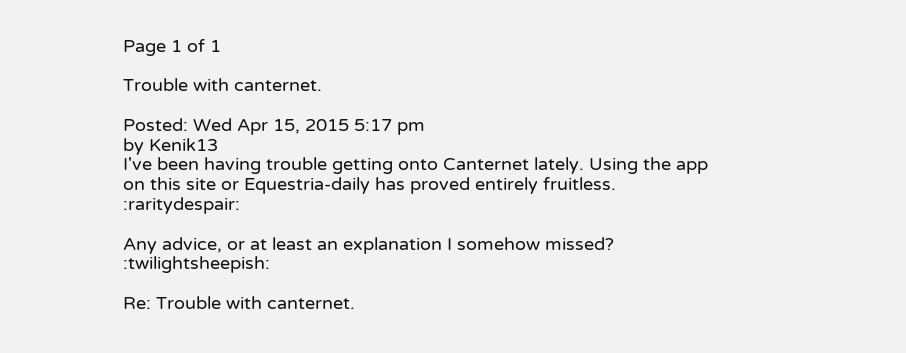Page 1 of 1

Trouble with canternet.

Posted: Wed Apr 15, 2015 5:17 pm
by Kenik13
I've been having trouble getting onto Canternet lately. Using the app on this site or Equestria-daily has proved entirely fruitless. :raritydespair:

Any advice, or at least an explanation I somehow missed? :twilightsheepish:

Re: Trouble with canternet.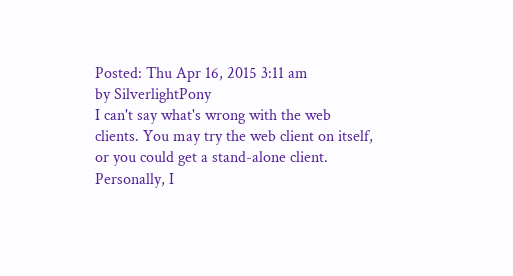Posted: Thu Apr 16, 2015 3:11 am
by SilverlightPony
I can't say what's wrong with the web clients. You may try the web client on itself, or you could get a stand-alone client. Personally, I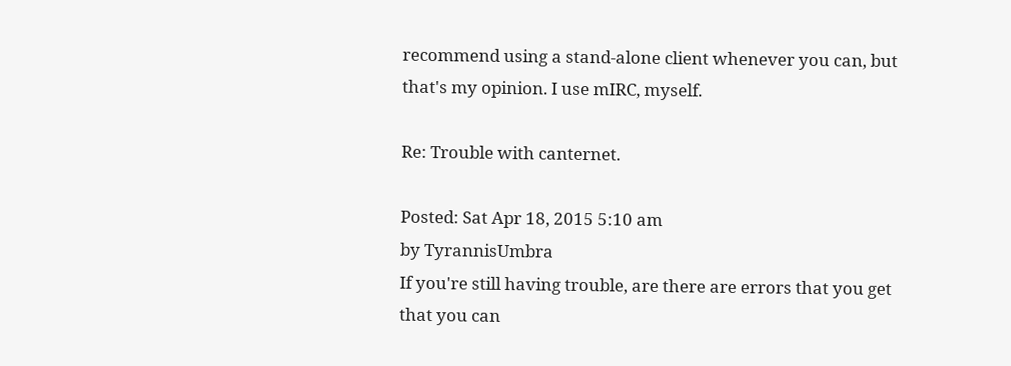recommend using a stand-alone client whenever you can, but that's my opinion. I use mIRC, myself.

Re: Trouble with canternet.

Posted: Sat Apr 18, 2015 5:10 am
by TyrannisUmbra
If you're still having trouble, are there are errors that you get that you can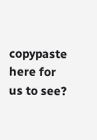copypaste here for us to see?